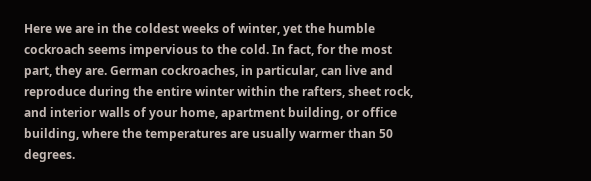Here we are in the coldest weeks of winter, yet the humble cockroach seems impervious to the cold. In fact, for the most part, they are. German cockroaches, in particular, can live and reproduce during the entire winter within the rafters, sheet rock, and interior walls of your home, apartment building, or office building, where the temperatures are usually warmer than 50 degrees.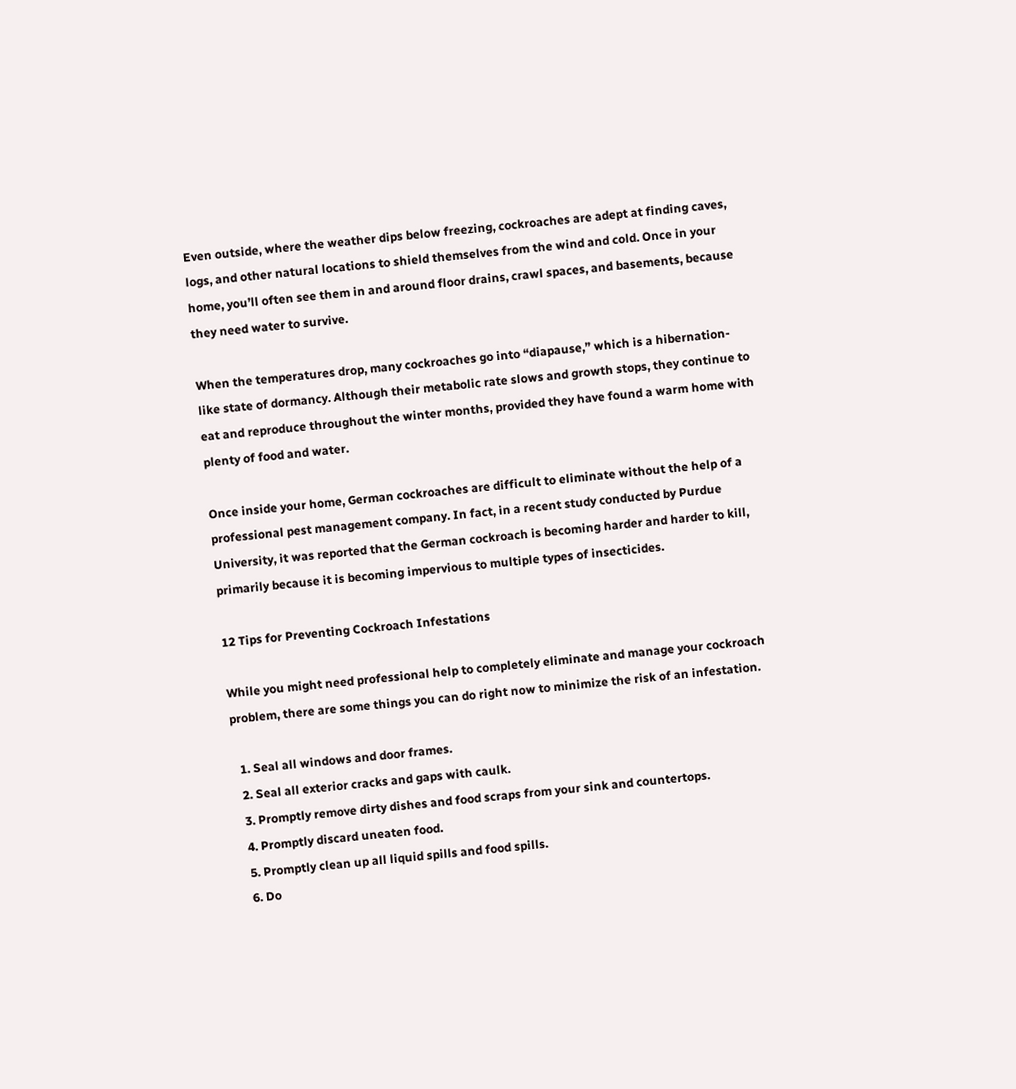Even outside, where the weather dips below freezing, cockroaches are adept at finding caves, logs, and other natural locations to shield themselves from the wind and cold. Once in your home, you’ll often see them in and around floor drains, crawl spaces, and basements, because they need water to survive.

When the temperatures drop, many cockroaches go into “diapause,” which is a hibernation-like state of dormancy. Although their metabolic rate slows and growth stops, they continue to eat and reproduce throughout the winter months, provided they have found a warm home with plenty of food and water.

Once inside your home, German cockroaches are difficult to eliminate without the help of a professional pest management company. In fact, in a recent study conducted by Purdue University, it was reported that the German cockroach is becoming harder and harder to kill, primarily because it is becoming impervious to multiple types of insecticides.

12 Tips for Preventing Cockroach Infestations

While you might need professional help to completely eliminate and manage your cockroach problem, there are some things you can do right now to minimize the risk of an infestation.

  1. Seal all windows and door frames.
  2. Seal all exterior cracks and gaps with caulk.
  3. Promptly remove dirty dishes and food scraps from your sink and countertops.
  4. Promptly discard uneaten food.
  5. Promptly clean up all liquid spills and food spills.
  6. Do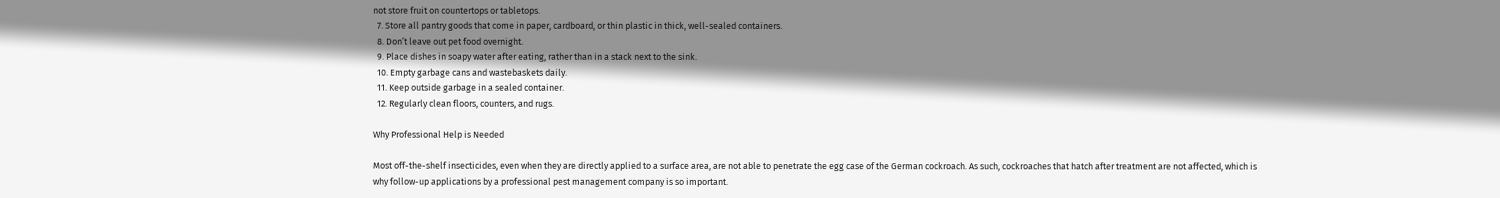not store fruit on countertops or tabletops.
  7. Store all pantry goods that come in paper, cardboard, or thin plastic in thick, well-sealed containers.
  8. Don’t leave out pet food overnight.
  9. Place dishes in soapy water after eating, rather than in a stack next to the sink.
  10. Empty garbage cans and wastebaskets daily.
  11. Keep outside garbage in a sealed container.
  12. Regularly clean floors, counters, and rugs.

Why Professional Help is Needed

Most off-the-shelf insecticides, even when they are directly applied to a surface area, are not able to penetrate the egg case of the German cockroach. As such, cockroaches that hatch after treatment are not affected, which is why follow-up applications by a professional pest management company is so important.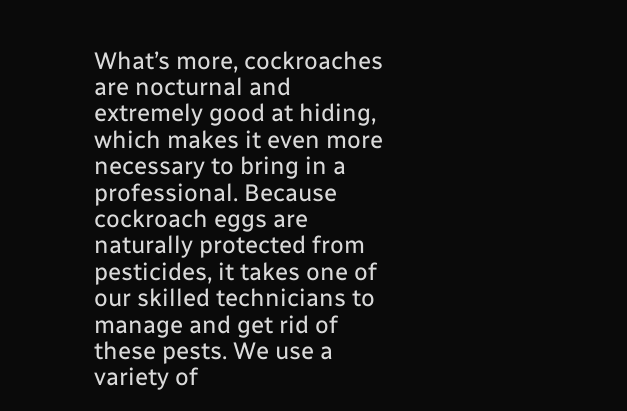What’s more, cockroaches are nocturnal and extremely good at hiding, which makes it even more necessary to bring in a professional. Because cockroach eggs are naturally protected from pesticides, it takes one of our skilled technicians to manage and get rid of these pests. We use a variety of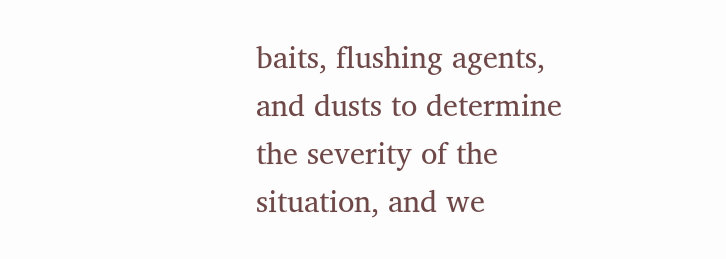baits, flushing agents, and dusts to determine the severity of the situation, and we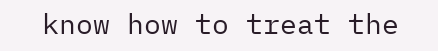know how to treat the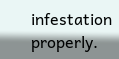infestation properly.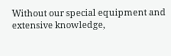Without our special equipment and extensive knowledge,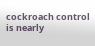cockroach control is nearly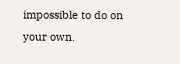impossible to do on your own.